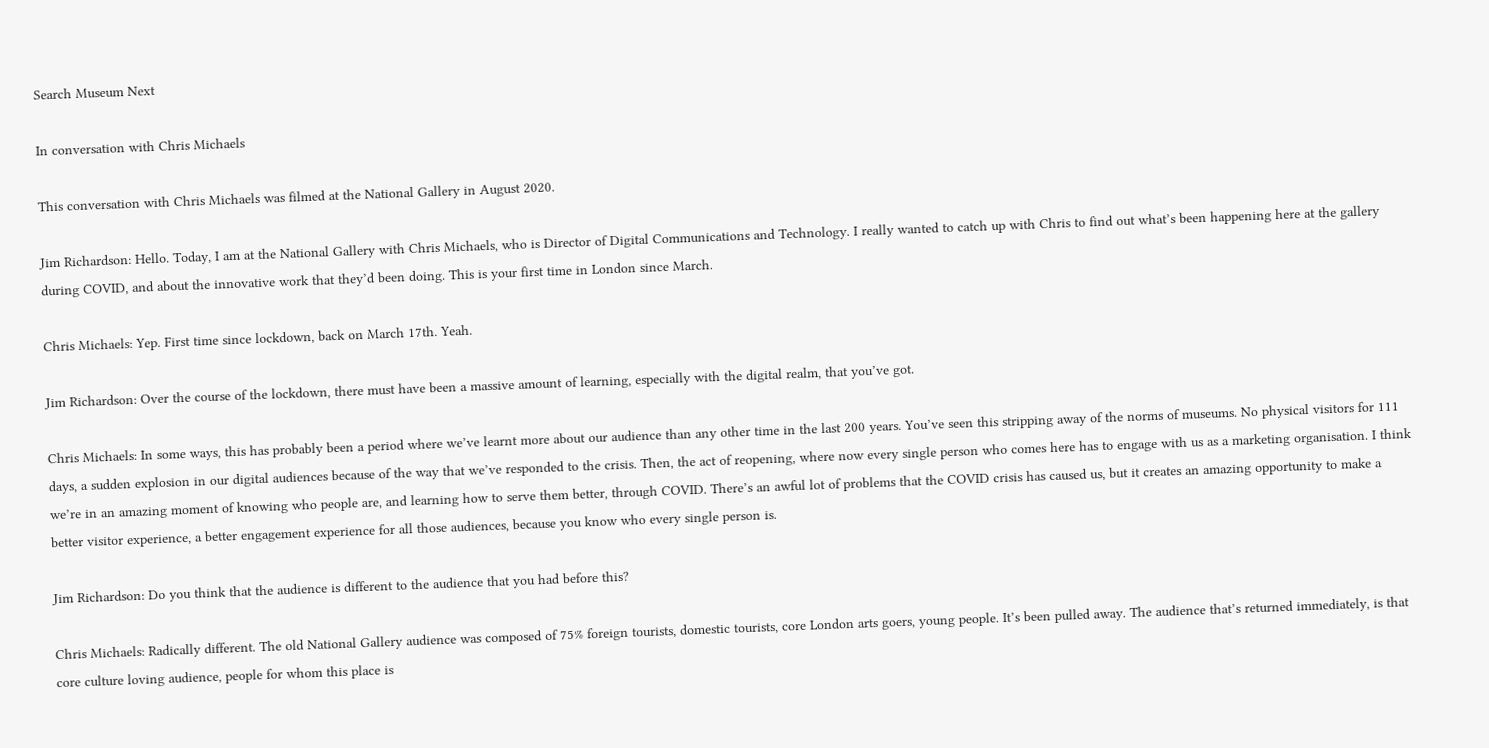Search Museum Next

In conversation with Chris Michaels

This conversation with Chris Michaels was filmed at the National Gallery in August 2020.

Jim Richardson: Hello. Today, I am at the National Gallery with Chris Michaels, who is Director of Digital Communications and Technology. I really wanted to catch up with Chris to find out what’s been happening here at the gallery during COVID, and about the innovative work that they’d been doing. This is your first time in London since March.

Chris Michaels: Yep. First time since lockdown, back on March 17th. Yeah.

Jim Richardson: Over the course of the lockdown, there must have been a massive amount of learning, especially with the digital realm, that you’ve got.

Chris Michaels: In some ways, this has probably been a period where we’ve learnt more about our audience than any other time in the last 200 years. You’ve seen this stripping away of the norms of museums. No physical visitors for 111 days, a sudden explosion in our digital audiences because of the way that we’ve responded to the crisis. Then, the act of reopening, where now every single person who comes here has to engage with us as a marketing organisation. I think we’re in an amazing moment of knowing who people are, and learning how to serve them better, through COVID. There’s an awful lot of problems that the COVID crisis has caused us, but it creates an amazing opportunity to make a better visitor experience, a better engagement experience for all those audiences, because you know who every single person is.

Jim Richardson: Do you think that the audience is different to the audience that you had before this?

Chris Michaels: Radically different. The old National Gallery audience was composed of 75% foreign tourists, domestic tourists, core London arts goers, young people. It’s been pulled away. The audience that’s returned immediately, is that core culture loving audience, people for whom this place is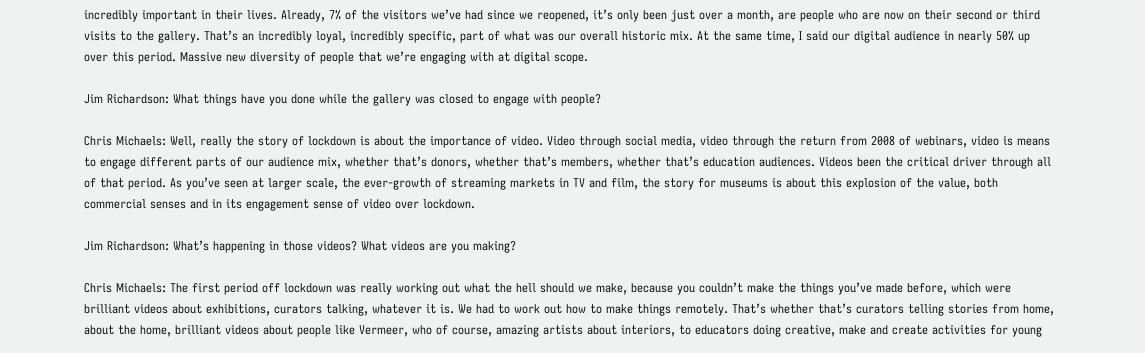incredibly important in their lives. Already, 7% of the visitors we’ve had since we reopened, it’s only been just over a month, are people who are now on their second or third visits to the gallery. That’s an incredibly loyal, incredibly specific, part of what was our overall historic mix. At the same time, I said our digital audience in nearly 50% up over this period. Massive new diversity of people that we’re engaging with at digital scope.

Jim Richardson: What things have you done while the gallery was closed to engage with people?

Chris Michaels: Well, really the story of lockdown is about the importance of video. Video through social media, video through the return from 2008 of webinars, video is means to engage different parts of our audience mix, whether that’s donors, whether that’s members, whether that’s education audiences. Videos been the critical driver through all of that period. As you’ve seen at larger scale, the ever-growth of streaming markets in TV and film, the story for museums is about this explosion of the value, both commercial senses and in its engagement sense of video over lockdown.

Jim Richardson: What’s happening in those videos? What videos are you making?

Chris Michaels: The first period off lockdown was really working out what the hell should we make, because you couldn’t make the things you’ve made before, which were brilliant videos about exhibitions, curators talking, whatever it is. We had to work out how to make things remotely. That’s whether that’s curators telling stories from home, about the home, brilliant videos about people like Vermeer, who of course, amazing artists about interiors, to educators doing creative, make and create activities for young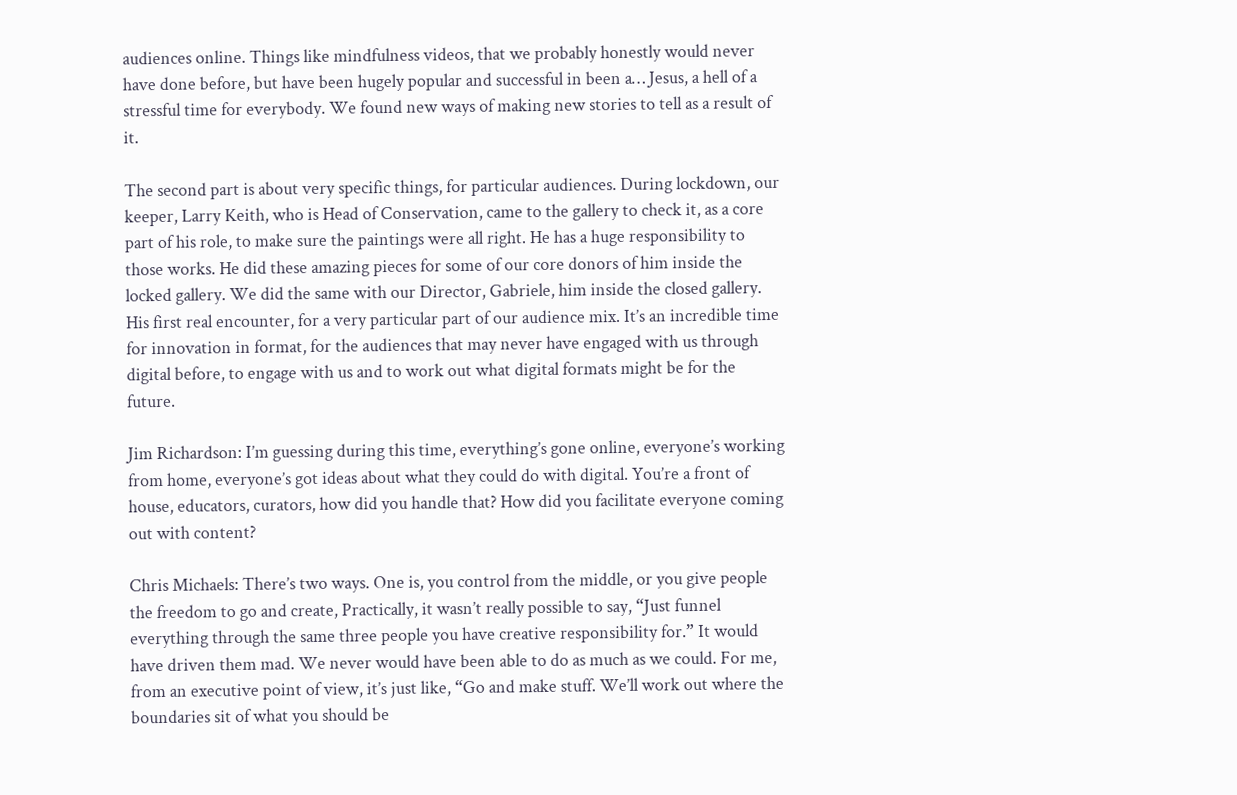audiences online. Things like mindfulness videos, that we probably honestly would never have done before, but have been hugely popular and successful in been a… Jesus, a hell of a stressful time for everybody. We found new ways of making new stories to tell as a result of it.

The second part is about very specific things, for particular audiences. During lockdown, our keeper, Larry Keith, who is Head of Conservation, came to the gallery to check it, as a core part of his role, to make sure the paintings were all right. He has a huge responsibility to those works. He did these amazing pieces for some of our core donors of him inside the locked gallery. We did the same with our Director, Gabriele, him inside the closed gallery. His first real encounter, for a very particular part of our audience mix. It’s an incredible time for innovation in format, for the audiences that may never have engaged with us through digital before, to engage with us and to work out what digital formats might be for the future.

Jim Richardson: I’m guessing during this time, everything’s gone online, everyone’s working from home, everyone’s got ideas about what they could do with digital. You’re a front of house, educators, curators, how did you handle that? How did you facilitate everyone coming out with content?

Chris Michaels: There’s two ways. One is, you control from the middle, or you give people the freedom to go and create, Practically, it wasn’t really possible to say, “Just funnel everything through the same three people you have creative responsibility for.” It would have driven them mad. We never would have been able to do as much as we could. For me, from an executive point of view, it’s just like, “Go and make stuff. We’ll work out where the boundaries sit of what you should be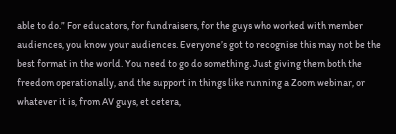able to do.” For educators, for fundraisers, for the guys who worked with member audiences, you know your audiences. Everyone’s got to recognise this may not be the best format in the world. You need to go do something. Just giving them both the freedom operationally, and the support in things like running a Zoom webinar, or whatever it is, from AV guys, et cetera,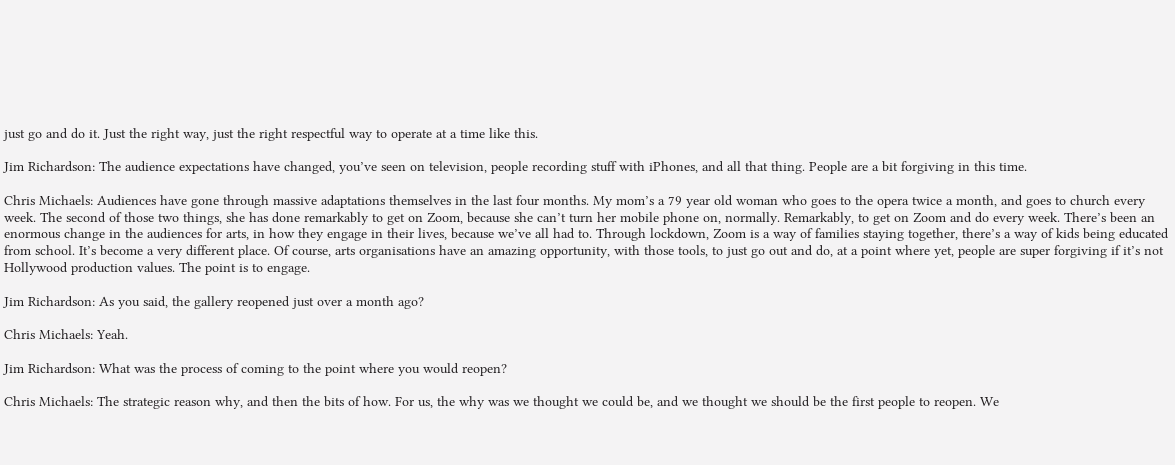just go and do it. Just the right way, just the right respectful way to operate at a time like this.

Jim Richardson: The audience expectations have changed, you’ve seen on television, people recording stuff with iPhones, and all that thing. People are a bit forgiving in this time.

Chris Michaels: Audiences have gone through massive adaptations themselves in the last four months. My mom’s a 79 year old woman who goes to the opera twice a month, and goes to church every week. The second of those two things, she has done remarkably to get on Zoom, because she can’t turn her mobile phone on, normally. Remarkably, to get on Zoom and do every week. There’s been an enormous change in the audiences for arts, in how they engage in their lives, because we’ve all had to. Through lockdown, Zoom is a way of families staying together, there’s a way of kids being educated from school. It’s become a very different place. Of course, arts organisations have an amazing opportunity, with those tools, to just go out and do, at a point where yet, people are super forgiving if it’s not Hollywood production values. The point is to engage.

Jim Richardson: As you said, the gallery reopened just over a month ago?

Chris Michaels: Yeah.

Jim Richardson: What was the process of coming to the point where you would reopen?

Chris Michaels: The strategic reason why, and then the bits of how. For us, the why was we thought we could be, and we thought we should be the first people to reopen. We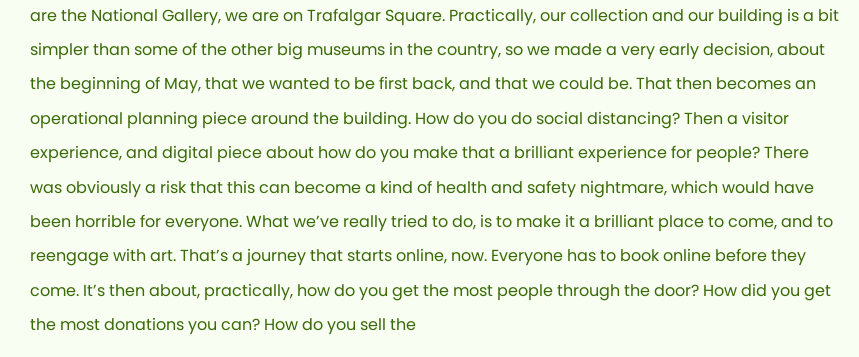are the National Gallery, we are on Trafalgar Square. Practically, our collection and our building is a bit simpler than some of the other big museums in the country, so we made a very early decision, about the beginning of May, that we wanted to be first back, and that we could be. That then becomes an operational planning piece around the building. How do you do social distancing? Then a visitor experience, and digital piece about how do you make that a brilliant experience for people? There was obviously a risk that this can become a kind of health and safety nightmare, which would have been horrible for everyone. What we’ve really tried to do, is to make it a brilliant place to come, and to reengage with art. That’s a journey that starts online, now. Everyone has to book online before they come. It’s then about, practically, how do you get the most people through the door? How did you get the most donations you can? How do you sell the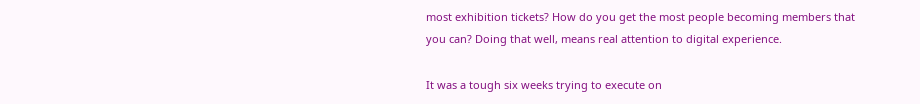most exhibition tickets? How do you get the most people becoming members that you can? Doing that well, means real attention to digital experience.

It was a tough six weeks trying to execute on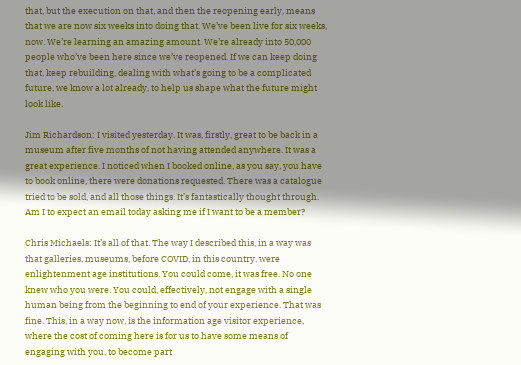that, but the execution on that, and then the reopening early, means that we are now six weeks into doing that. We’ve been live for six weeks, now. We’re learning an amazing amount. We’re already into 50,000 people who’ve been here since we’ve reopened. If we can keep doing that, keep rebuilding, dealing with what’s going to be a complicated future, we know a lot already, to help us shape what the future might look like.

Jim Richardson: I visited yesterday. It was, firstly, great to be back in a museum after five months of not having attended anywhere. It was a great experience. I noticed when I booked online, as you say, you have to book online, there were donations requested. There was a catalogue tried to be sold, and all those things. It’s fantastically thought through. Am I to expect an email today asking me if I want to be a member?

Chris Michaels: It’s all of that. The way I described this, in a way was that galleries, museums, before COVID, in this country, were enlightenment age institutions. You could come, it was free. No one knew who you were. You could, effectively, not engage with a single human being from the beginning to end of your experience. That was fine. This, in a way now, is the information age visitor experience, where the cost of coming here is for us to have some means of engaging with you, to become part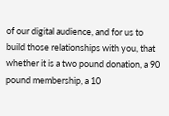of our digital audience, and for us to build those relationships with you, that whether it is a two pound donation, a 90 pound membership, a 10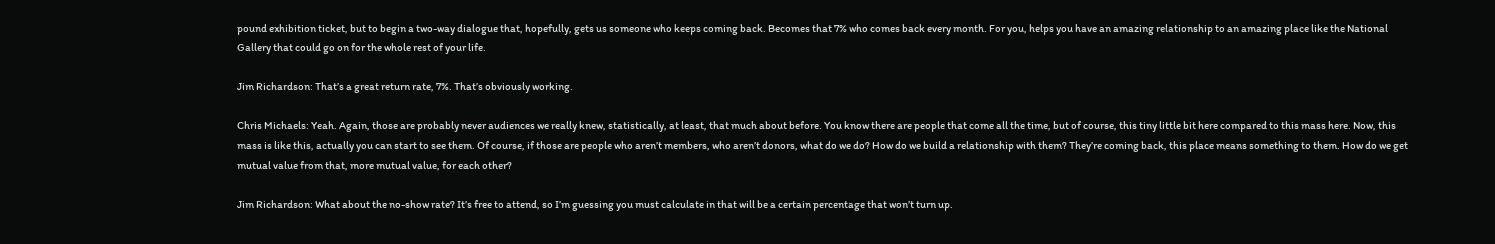pound exhibition ticket, but to begin a two-way dialogue that, hopefully, gets us someone who keeps coming back. Becomes that 7% who comes back every month. For you, helps you have an amazing relationship to an amazing place like the National Gallery that could go on for the whole rest of your life.

Jim Richardson: That’s a great return rate, 7%. That’s obviously working.

Chris Michaels: Yeah. Again, those are probably never audiences we really knew, statistically, at least, that much about before. You know there are people that come all the time, but of course, this tiny little bit here compared to this mass here. Now, this mass is like this, actually you can start to see them. Of course, if those are people who aren’t members, who aren’t donors, what do we do? How do we build a relationship with them? They’re coming back, this place means something to them. How do we get mutual value from that, more mutual value, for each other?

Jim Richardson: What about the no-show rate? It’s free to attend, so I’m guessing you must calculate in that will be a certain percentage that won’t turn up.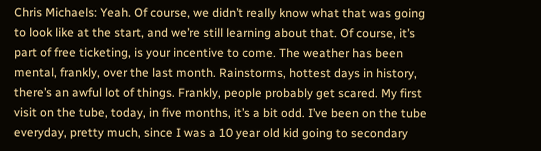Chris Michaels: Yeah. Of course, we didn’t really know what that was going to look like at the start, and we’re still learning about that. Of course, it’s part of free ticketing, is your incentive to come. The weather has been mental, frankly, over the last month. Rainstorms, hottest days in history, there’s an awful lot of things. Frankly, people probably get scared. My first visit on the tube, today, in five months, it’s a bit odd. I’ve been on the tube everyday, pretty much, since I was a 10 year old kid going to secondary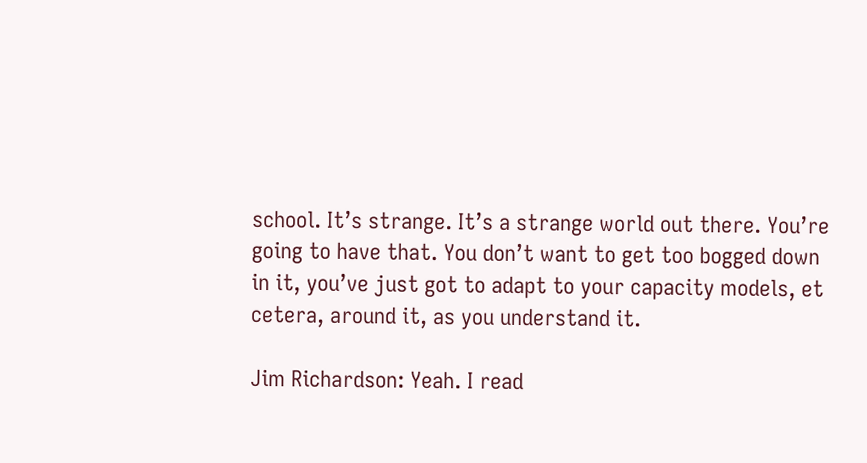school. It’s strange. It’s a strange world out there. You’re going to have that. You don’t want to get too bogged down in it, you’ve just got to adapt to your capacity models, et cetera, around it, as you understand it.

Jim Richardson: Yeah. I read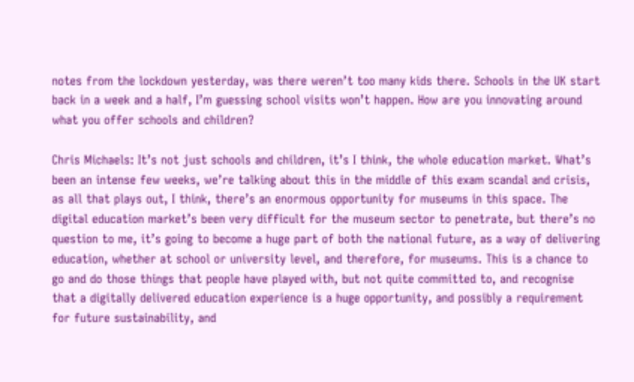notes from the lockdown yesterday, was there weren’t too many kids there. Schools in the UK start back in a week and a half, I’m guessing school visits won’t happen. How are you innovating around what you offer schools and children?

Chris Michaels: It’s not just schools and children, it’s I think, the whole education market. What’s been an intense few weeks, we’re talking about this in the middle of this exam scandal and crisis, as all that plays out, I think, there’s an enormous opportunity for museums in this space. The digital education market’s been very difficult for the museum sector to penetrate, but there’s no question to me, it’s going to become a huge part of both the national future, as a way of delivering education, whether at school or university level, and therefore, for museums. This is a chance to go and do those things that people have played with, but not quite committed to, and recognise that a digitally delivered education experience is a huge opportunity, and possibly a requirement for future sustainability, and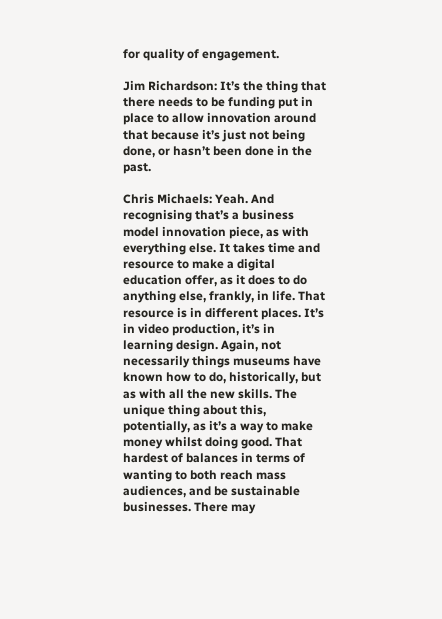for quality of engagement.

Jim Richardson: It’s the thing that there needs to be funding put in place to allow innovation around that because it’s just not being done, or hasn’t been done in the past.

Chris Michaels: Yeah. And recognising that’s a business model innovation piece, as with everything else. It takes time and resource to make a digital education offer, as it does to do anything else, frankly, in life. That resource is in different places. It’s in video production, it’s in learning design. Again, not necessarily things museums have known how to do, historically, but as with all the new skills. The unique thing about this, potentially, as it’s a way to make money whilst doing good. That hardest of balances in terms of wanting to both reach mass audiences, and be sustainable businesses. There may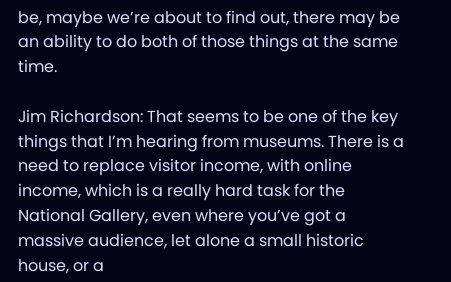be, maybe we’re about to find out, there may be an ability to do both of those things at the same time.

Jim Richardson: That seems to be one of the key things that I’m hearing from museums. There is a need to replace visitor income, with online income, which is a really hard task for the National Gallery, even where you’ve got a massive audience, let alone a small historic house, or a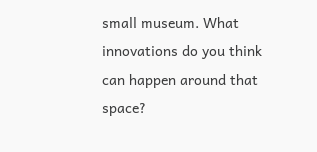small museum. What innovations do you think can happen around that space?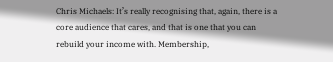Chris Michaels: It’s really recognising that, again, there is a core audience that cares, and that is one that you can rebuild your income with. Membership,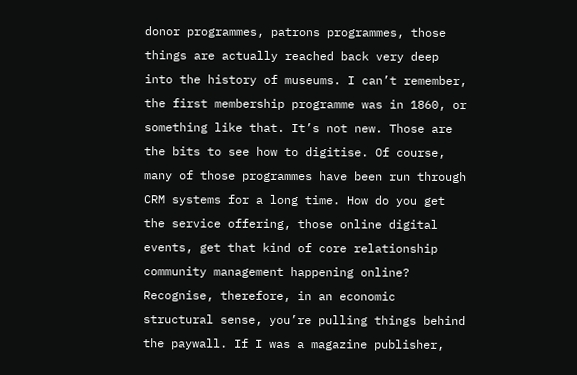donor programmes, patrons programmes, those things are actually reached back very deep into the history of museums. I can’t remember, the first membership programme was in 1860, or something like that. It’s not new. Those are the bits to see how to digitise. Of course, many of those programmes have been run through CRM systems for a long time. How do you get the service offering, those online digital events, get that kind of core relationship community management happening online? Recognise, therefore, in an economic structural sense, you’re pulling things behind the paywall. If I was a magazine publisher,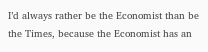I’d always rather be the Economist than be the Times, because the Economist has an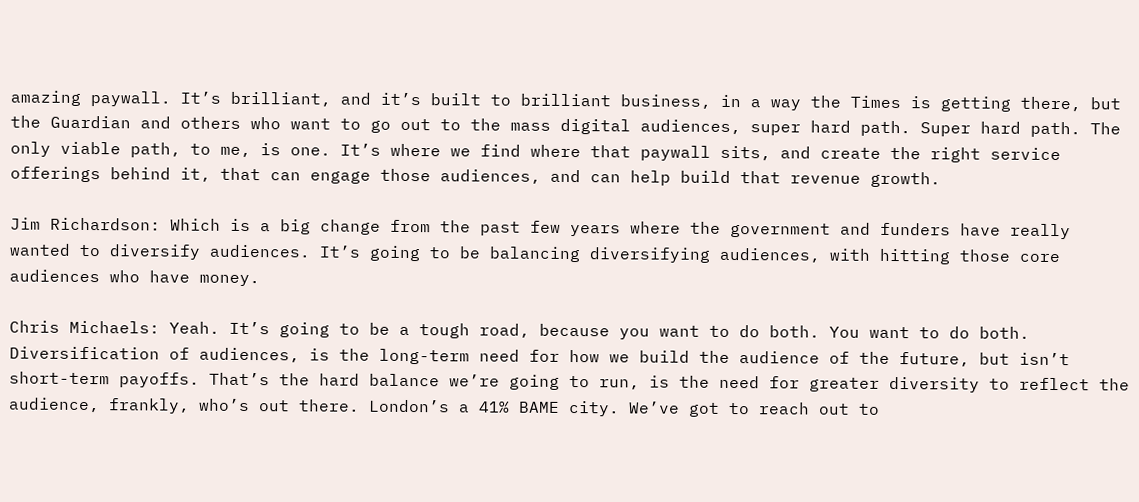amazing paywall. It’s brilliant, and it’s built to brilliant business, in a way the Times is getting there, but the Guardian and others who want to go out to the mass digital audiences, super hard path. Super hard path. The only viable path, to me, is one. It’s where we find where that paywall sits, and create the right service offerings behind it, that can engage those audiences, and can help build that revenue growth.

Jim Richardson: Which is a big change from the past few years where the government and funders have really wanted to diversify audiences. It’s going to be balancing diversifying audiences, with hitting those core audiences who have money.

Chris Michaels: Yeah. It’s going to be a tough road, because you want to do both. You want to do both. Diversification of audiences, is the long-term need for how we build the audience of the future, but isn’t short-term payoffs. That’s the hard balance we’re going to run, is the need for greater diversity to reflect the audience, frankly, who’s out there. London’s a 41% BAME city. We’ve got to reach out to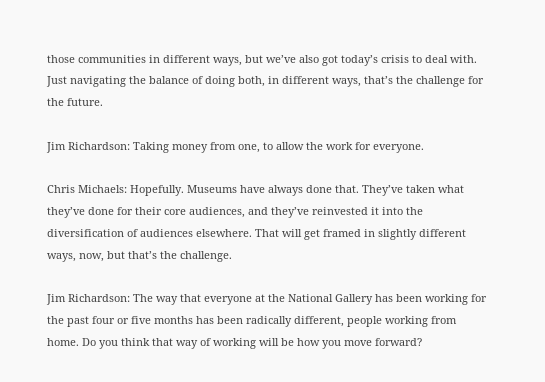those communities in different ways, but we’ve also got today’s crisis to deal with. Just navigating the balance of doing both, in different ways, that’s the challenge for the future.

Jim Richardson: Taking money from one, to allow the work for everyone.

Chris Michaels: Hopefully. Museums have always done that. They’ve taken what they’ve done for their core audiences, and they’ve reinvested it into the diversification of audiences elsewhere. That will get framed in slightly different ways, now, but that’s the challenge.

Jim Richardson: The way that everyone at the National Gallery has been working for the past four or five months has been radically different, people working from home. Do you think that way of working will be how you move forward?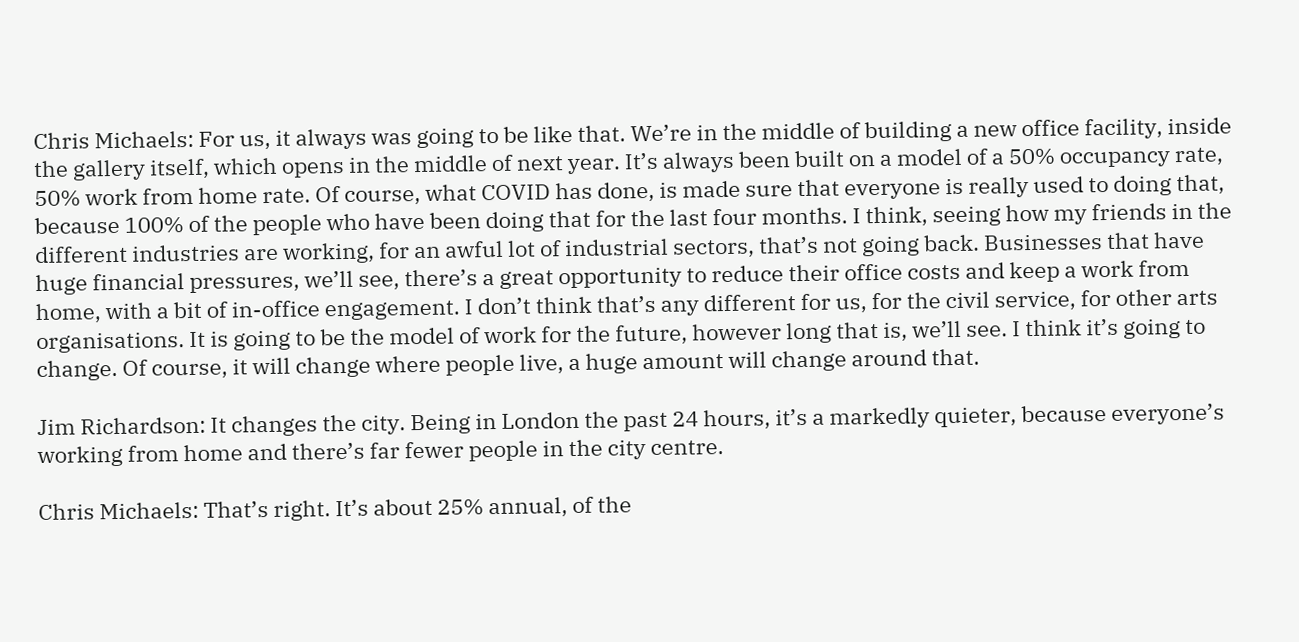Chris Michaels: For us, it always was going to be like that. We’re in the middle of building a new office facility, inside the gallery itself, which opens in the middle of next year. It’s always been built on a model of a 50% occupancy rate, 50% work from home rate. Of course, what COVID has done, is made sure that everyone is really used to doing that, because 100% of the people who have been doing that for the last four months. I think, seeing how my friends in the different industries are working, for an awful lot of industrial sectors, that’s not going back. Businesses that have huge financial pressures, we’ll see, there’s a great opportunity to reduce their office costs and keep a work from home, with a bit of in-office engagement. I don’t think that’s any different for us, for the civil service, for other arts organisations. It is going to be the model of work for the future, however long that is, we’ll see. I think it’s going to change. Of course, it will change where people live, a huge amount will change around that.

Jim Richardson: It changes the city. Being in London the past 24 hours, it’s a markedly quieter, because everyone’s working from home and there’s far fewer people in the city centre.

Chris Michaels: That’s right. It’s about 25% annual, of the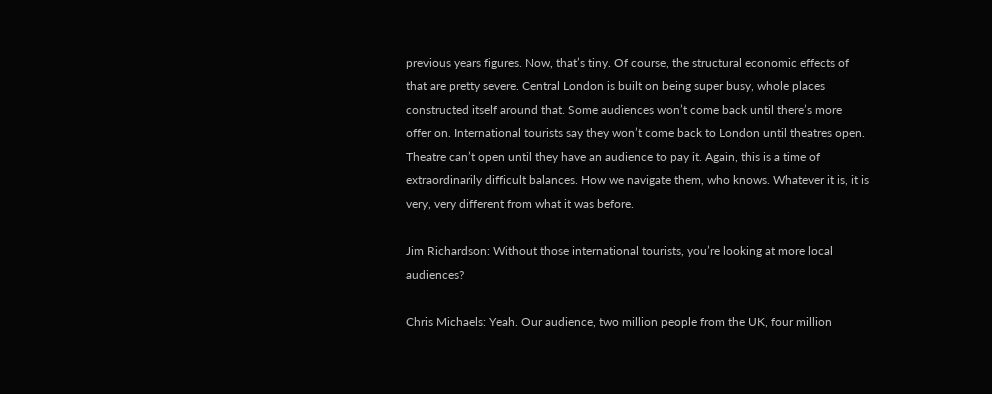previous years figures. Now, that’s tiny. Of course, the structural economic effects of that are pretty severe. Central London is built on being super busy, whole places constructed itself around that. Some audiences won’t come back until there’s more offer on. International tourists say they won’t come back to London until theatres open. Theatre can’t open until they have an audience to pay it. Again, this is a time of extraordinarily difficult balances. How we navigate them, who knows. Whatever it is, it is very, very different from what it was before.

Jim Richardson: Without those international tourists, you’re looking at more local audiences?

Chris Michaels: Yeah. Our audience, two million people from the UK, four million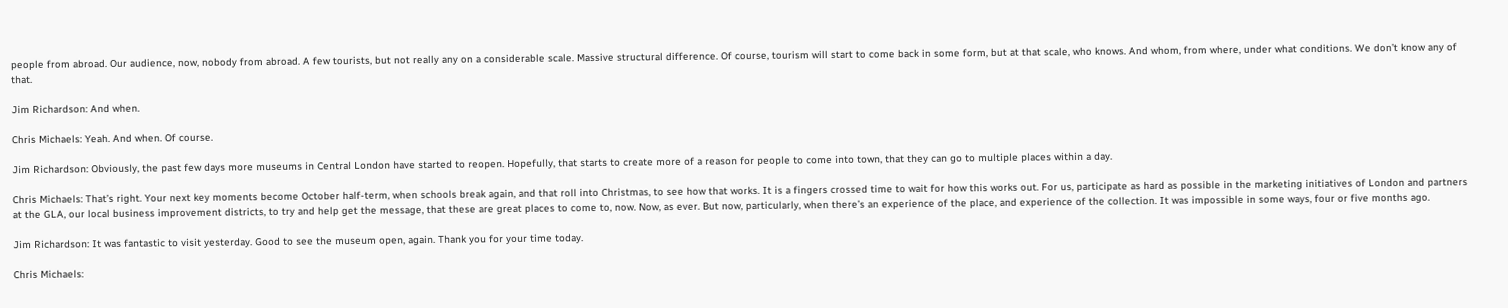people from abroad. Our audience, now, nobody from abroad. A few tourists, but not really any on a considerable scale. Massive structural difference. Of course, tourism will start to come back in some form, but at that scale, who knows. And whom, from where, under what conditions. We don’t know any of that.

Jim Richardson: And when.

Chris Michaels: Yeah. And when. Of course.

Jim Richardson: Obviously, the past few days more museums in Central London have started to reopen. Hopefully, that starts to create more of a reason for people to come into town, that they can go to multiple places within a day.

Chris Michaels: That’s right. Your next key moments become October half-term, when schools break again, and that roll into Christmas, to see how that works. It is a fingers crossed time to wait for how this works out. For us, participate as hard as possible in the marketing initiatives of London and partners at the GLA, our local business improvement districts, to try and help get the message, that these are great places to come to, now. Now, as ever. But now, particularly, when there’s an experience of the place, and experience of the collection. It was impossible in some ways, four or five months ago.

Jim Richardson: It was fantastic to visit yesterday. Good to see the museum open, again. Thank you for your time today.

Chris Michaels: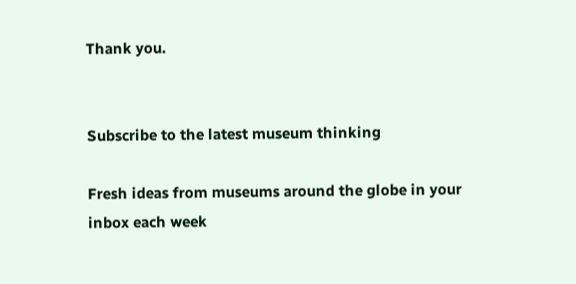Thank you.


Subscribe to the latest museum thinking

Fresh ideas from museums around the globe in your inbox each week